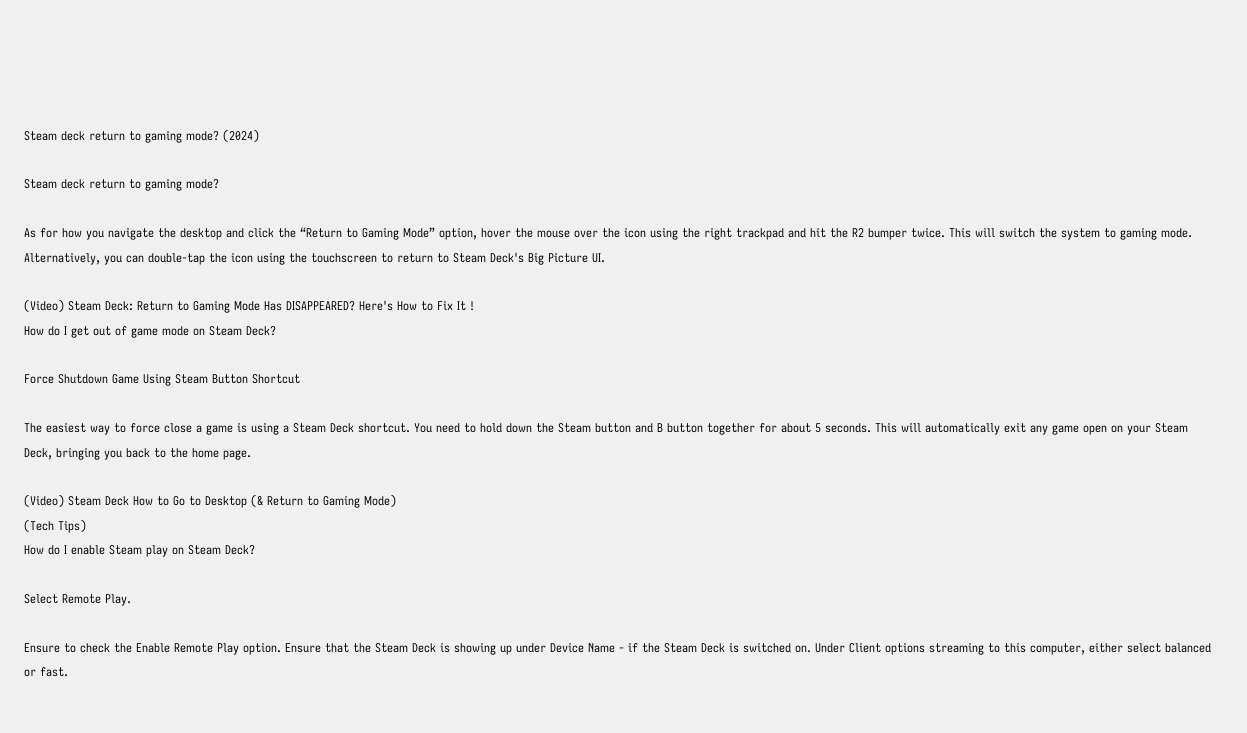Steam deck return to gaming mode? (2024)

Steam deck return to gaming mode?

As for how you navigate the desktop and click the “Return to Gaming Mode” option, hover the mouse over the icon using the right trackpad and hit the R2 bumper twice. This will switch the system to gaming mode. Alternatively, you can double-tap the icon using the touchscreen to return to Steam Deck's Big Picture UI.

(Video) Steam Deck: Return to Gaming Mode Has DISAPPEARED? Here's How to Fix It !
How do I get out of game mode on Steam Deck?

Force Shutdown Game Using Steam Button Shortcut

The easiest way to force close a game is using a Steam Deck shortcut. You need to hold down the Steam button and B button together for about 5 seconds. This will automatically exit any game open on your Steam Deck, bringing you back to the home page.

(Video) Steam Deck How to Go to Desktop (& Return to Gaming Mode)
(Tech Tips)
How do I enable Steam play on Steam Deck?

Select Remote Play.

Ensure to check the Enable Remote Play option. Ensure that the Steam Deck is showing up under Device Name - if the Steam Deck is switched on. Under Client options streaming to this computer, either select balanced or fast.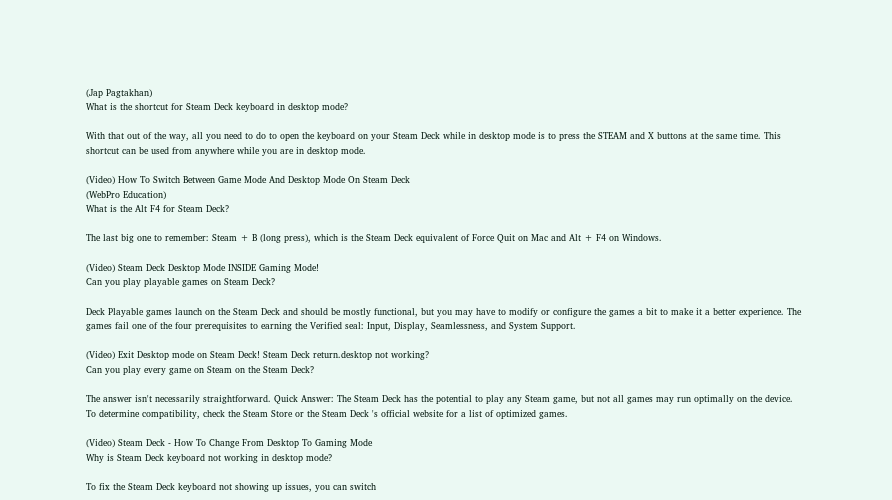(Jap Pagtakhan)
What is the shortcut for Steam Deck keyboard in desktop mode?

With that out of the way, all you need to do to open the keyboard on your Steam Deck while in desktop mode is to press the STEAM and X buttons at the same time. This shortcut can be used from anywhere while you are in desktop mode.

(Video) How To Switch Between Game Mode And Desktop Mode On Steam Deck
(WebPro Education)
What is the Alt F4 for Steam Deck?

The last big one to remember: Steam + B (long press), which is the Steam Deck equivalent of Force Quit on Mac and Alt + F4 on Windows.

(Video) Steam Deck Desktop Mode INSIDE Gaming Mode!
Can you play playable games on Steam Deck?

Deck Playable games launch on the Steam Deck and should be mostly functional, but you may have to modify or configure the games a bit to make it a better experience. The games fail one of the four prerequisites to earning the Verified seal: Input, Display, Seamlessness, and System Support.

(Video) Exit Desktop mode on Steam Deck! Steam Deck return.desktop not working?
Can you play every game on Steam on the Steam Deck?

The answer isn't necessarily straightforward. Quick Answer: The Steam Deck has the potential to play any Steam game, but not all games may run optimally on the device. To determine compatibility, check the Steam Store or the Steam Deck 's official website for a list of optimized games.

(Video) Steam Deck - How To Change From Desktop To Gaming Mode
Why is Steam Deck keyboard not working in desktop mode?

To fix the Steam Deck keyboard not showing up issues, you can switch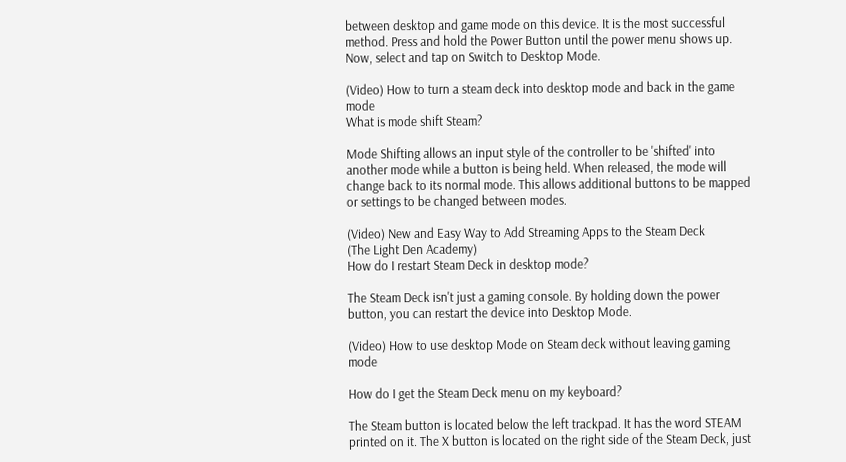between desktop and game mode on this device. It is the most successful method. Press and hold the Power Button until the power menu shows up. Now, select and tap on Switch to Desktop Mode.

(Video) How to turn a steam deck into desktop mode and back in the game mode
What is mode shift Steam?

Mode Shifting allows an input style of the controller to be 'shifted' into another mode while a button is being held. When released, the mode will change back to its normal mode. This allows additional buttons to be mapped or settings to be changed between modes.

(Video) New and Easy Way to Add Streaming Apps to the Steam Deck
(The Light Den Academy)
How do I restart Steam Deck in desktop mode?

The Steam Deck isn't just a gaming console. By holding down the power button, you can restart the device into Desktop Mode.

(Video) How to use desktop Mode on Steam deck without leaving gaming mode

How do I get the Steam Deck menu on my keyboard?

The Steam button is located below the left trackpad. It has the word STEAM printed on it. The X button is located on the right side of the Steam Deck, just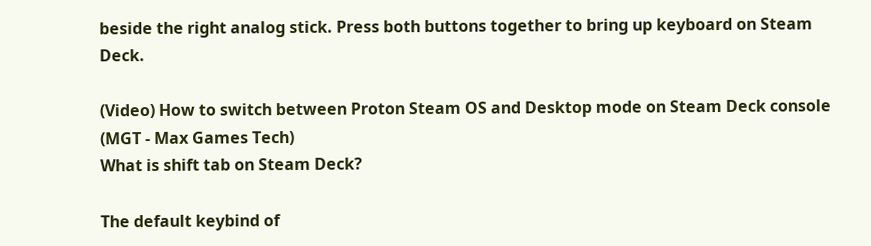beside the right analog stick. Press both buttons together to bring up keyboard on Steam Deck.

(Video) How to switch between Proton Steam OS and Desktop mode on Steam Deck console
(MGT - Max Games Tech)
What is shift tab on Steam Deck?

The default keybind of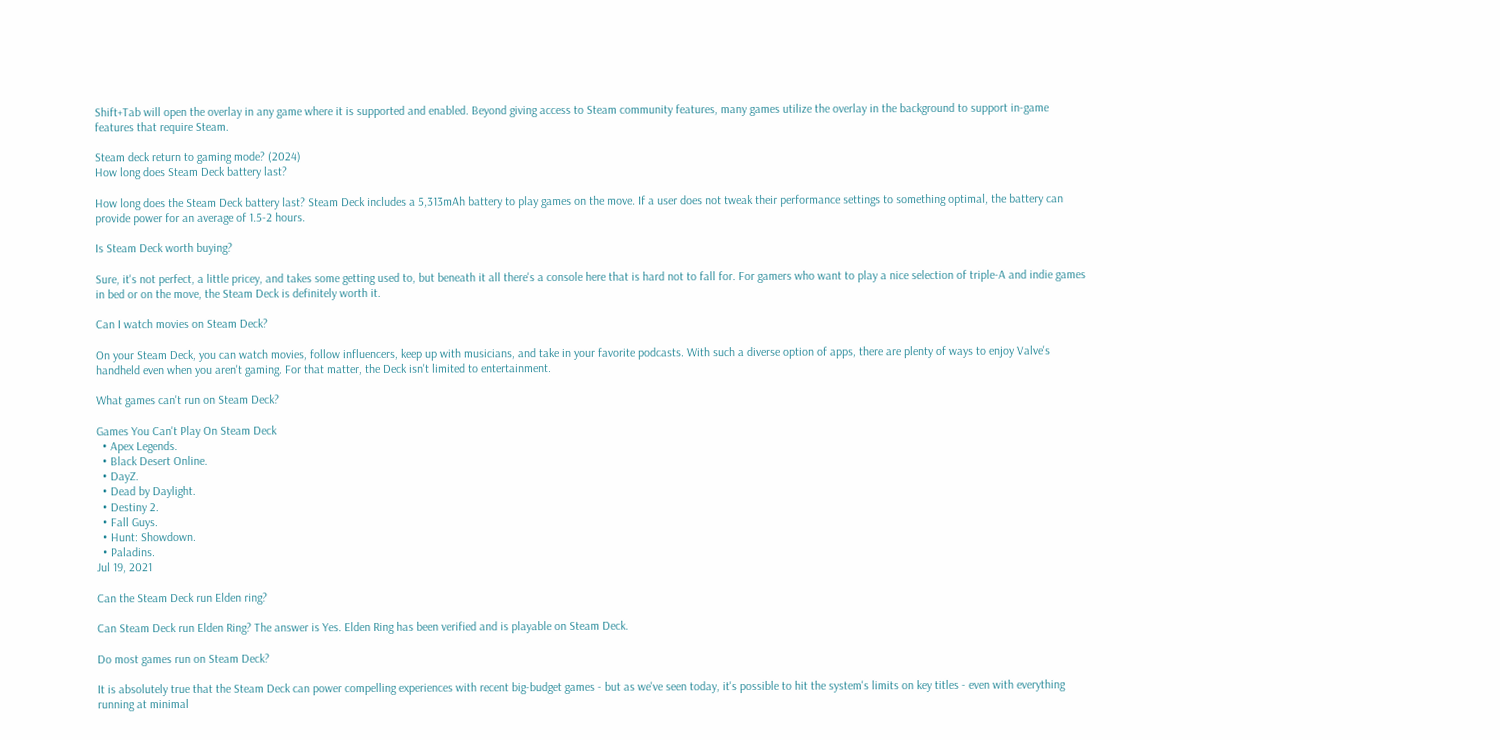Shift+Tab will open the overlay in any game where it is supported and enabled. Beyond giving access to Steam community features, many games utilize the overlay in the background to support in-game features that require Steam.

Steam deck return to gaming mode? (2024)
How long does Steam Deck battery last?

How long does the Steam Deck battery last? Steam Deck includes a 5,313mAh battery to play games on the move. If a user does not tweak their performance settings to something optimal, the battery can provide power for an average of 1.5-2 hours.

Is Steam Deck worth buying?

Sure, it's not perfect, a little pricey, and takes some getting used to, but beneath it all there's a console here that is hard not to fall for. For gamers who want to play a nice selection of triple-A and indie games in bed or on the move, the Steam Deck is definitely worth it.

Can I watch movies on Steam Deck?

On your Steam Deck, you can watch movies, follow influencers, keep up with musicians, and take in your favorite podcasts. With such a diverse option of apps, there are plenty of ways to enjoy Valve's handheld even when you aren't gaming. For that matter, the Deck isn't limited to entertainment.

What games can't run on Steam Deck?

Games You Can't Play On Steam Deck
  • Apex Legends.
  • Black Desert Online.
  • DayZ.
  • Dead by Daylight.
  • Destiny 2.
  • Fall Guys.
  • Hunt: Showdown.
  • Paladins.
Jul 19, 2021

Can the Steam Deck run Elden ring?

Can Steam Deck run Elden Ring? The answer is Yes. Elden Ring has been verified and is playable on Steam Deck.

Do most games run on Steam Deck?

It is absolutely true that the Steam Deck can power compelling experiences with recent big-budget games - but as we've seen today, it's possible to hit the system's limits on key titles - even with everything running at minimal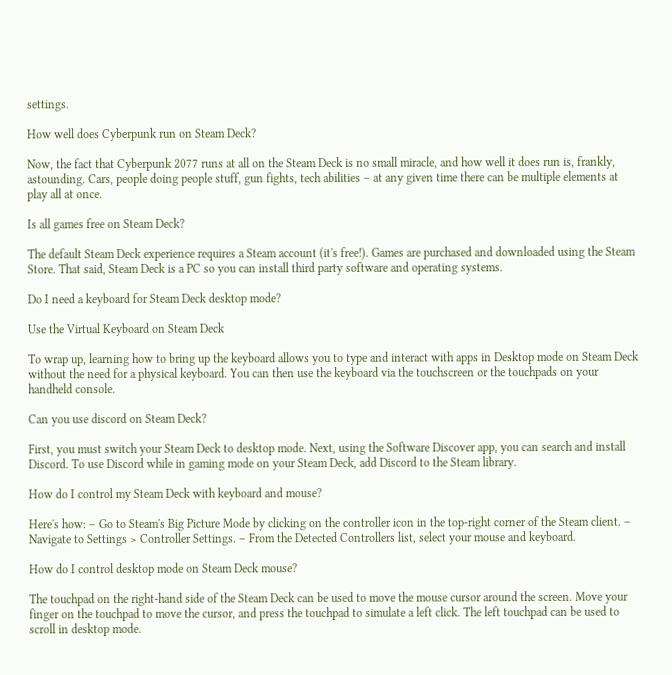settings.

How well does Cyberpunk run on Steam Deck?

Now, the fact that Cyberpunk 2077 runs at all on the Steam Deck is no small miracle, and how well it does run is, frankly, astounding. Cars, people doing people stuff, gun fights, tech abilities – at any given time there can be multiple elements at play all at once.

Is all games free on Steam Deck?

The default Steam Deck experience requires a Steam account (it's free!). Games are purchased and downloaded using the Steam Store. That said, Steam Deck is a PC so you can install third party software and operating systems.

Do I need a keyboard for Steam Deck desktop mode?

Use the Virtual Keyboard on Steam Deck

To wrap up, learning how to bring up the keyboard allows you to type and interact with apps in Desktop mode on Steam Deck without the need for a physical keyboard. You can then use the keyboard via the touchscreen or the touchpads on your handheld console.

Can you use discord on Steam Deck?

First, you must switch your Steam Deck to desktop mode. Next, using the Software Discover app, you can search and install Discord. To use Discord while in gaming mode on your Steam Deck, add Discord to the Steam library.

How do I control my Steam Deck with keyboard and mouse?

Here's how: – Go to Steam's Big Picture Mode by clicking on the controller icon in the top-right corner of the Steam client. – Navigate to Settings > Controller Settings. – From the Detected Controllers list, select your mouse and keyboard.

How do I control desktop mode on Steam Deck mouse?

The touchpad on the right-hand side of the Steam Deck can be used to move the mouse cursor around the screen. Move your finger on the touchpad to move the cursor, and press the touchpad to simulate a left click. The left touchpad can be used to scroll in desktop mode.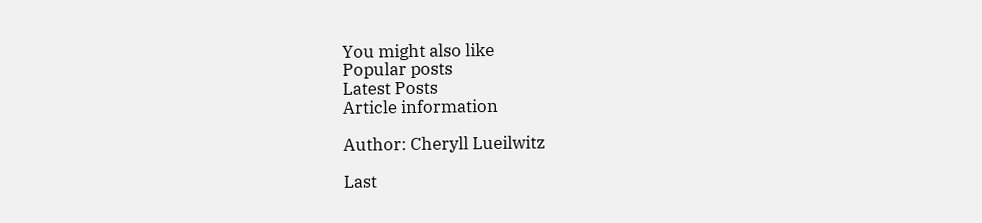You might also like
Popular posts
Latest Posts
Article information

Author: Cheryll Lueilwitz

Last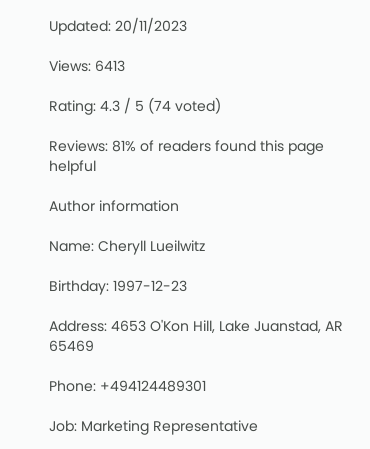Updated: 20/11/2023

Views: 6413

Rating: 4.3 / 5 (74 voted)

Reviews: 81% of readers found this page helpful

Author information

Name: Cheryll Lueilwitz

Birthday: 1997-12-23

Address: 4653 O'Kon Hill, Lake Juanstad, AR 65469

Phone: +494124489301

Job: Marketing Representative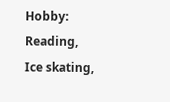Hobby: Reading, Ice skating,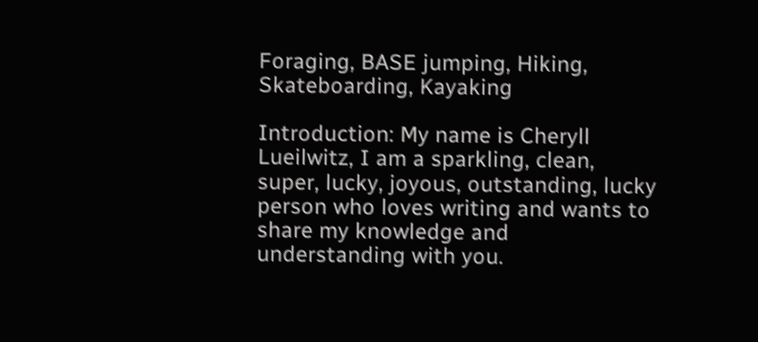Foraging, BASE jumping, Hiking, Skateboarding, Kayaking

Introduction: My name is Cheryll Lueilwitz, I am a sparkling, clean, super, lucky, joyous, outstanding, lucky person who loves writing and wants to share my knowledge and understanding with you.